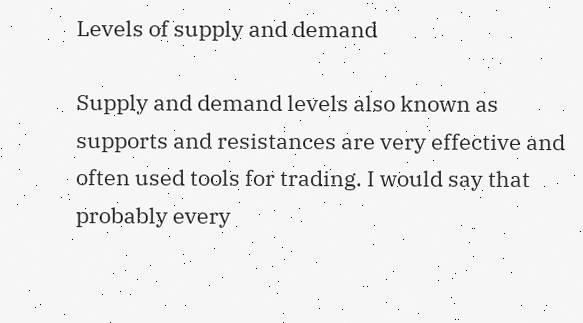Levels of supply and demand

Supply and demand levels also known as supports and resistances are very effective and often used tools for trading. I would say that probably every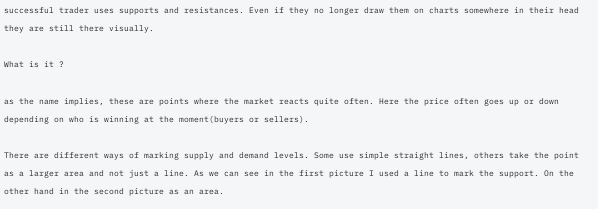successful trader uses supports and resistances. Even if they no longer draw them on charts somewhere in their head they are still there visually.

What is it ?

as the name implies, these are points where the market reacts quite often. Here the price often goes up or down depending on who is winning at the moment(buyers or sellers).

There are different ways of marking supply and demand levels. Some use simple straight lines, others take the point as a larger area and not just a line. As we can see in the first picture I used a line to mark the support. On the other hand in the second picture as an area.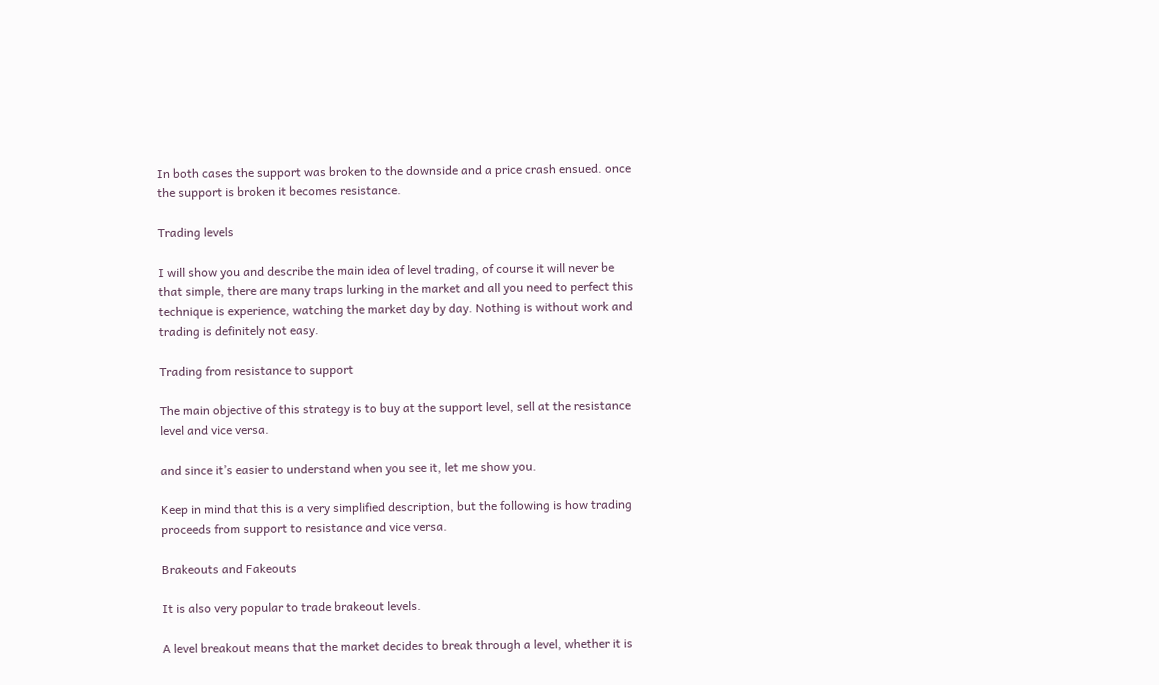In both cases the support was broken to the downside and a price crash ensued. once the support is broken it becomes resistance.

Trading levels

I will show you and describe the main idea of level trading, of course it will never be that simple, there are many traps lurking in the market and all you need to perfect this technique is experience, watching the market day by day. Nothing is without work and trading is definitely not easy.

Trading from resistance to support

The main objective of this strategy is to buy at the support level, sell at the resistance level and vice versa.

and since it’s easier to understand when you see it, let me show you.

Keep in mind that this is a very simplified description, but the following is how trading proceeds from support to resistance and vice versa.

Brakeouts and Fakeouts

It is also very popular to trade brakeout levels.

A level breakout means that the market decides to break through a level, whether it is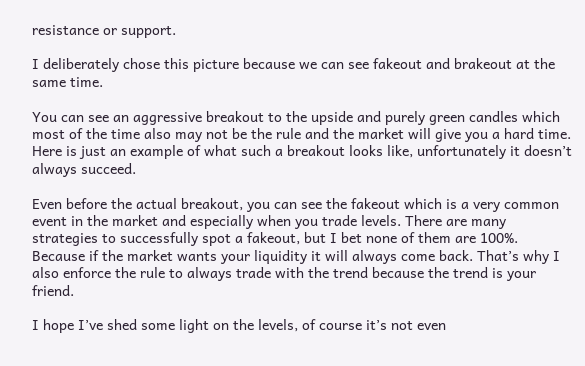resistance or support.

I deliberately chose this picture because we can see fakeout and brakeout at the same time.

You can see an aggressive breakout to the upside and purely green candles which most of the time also may not be the rule and the market will give you a hard time. Here is just an example of what such a breakout looks like, unfortunately it doesn’t always succeed.

Even before the actual breakout, you can see the fakeout which is a very common event in the market and especially when you trade levels. There are many strategies to successfully spot a fakeout, but I bet none of them are 100%. Because if the market wants your liquidity it will always come back. That’s why I also enforce the rule to always trade with the trend because the trend is your friend.

I hope I’ve shed some light on the levels, of course it’s not even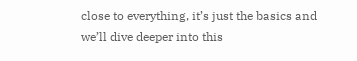close to everything, it’s just the basics and we’ll dive deeper into this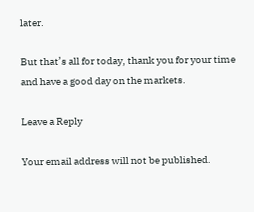later.

But that’s all for today, thank you for your time and have a good day on the markets.

Leave a Reply

Your email address will not be published.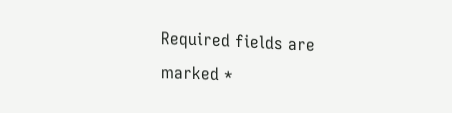Required fields are marked *